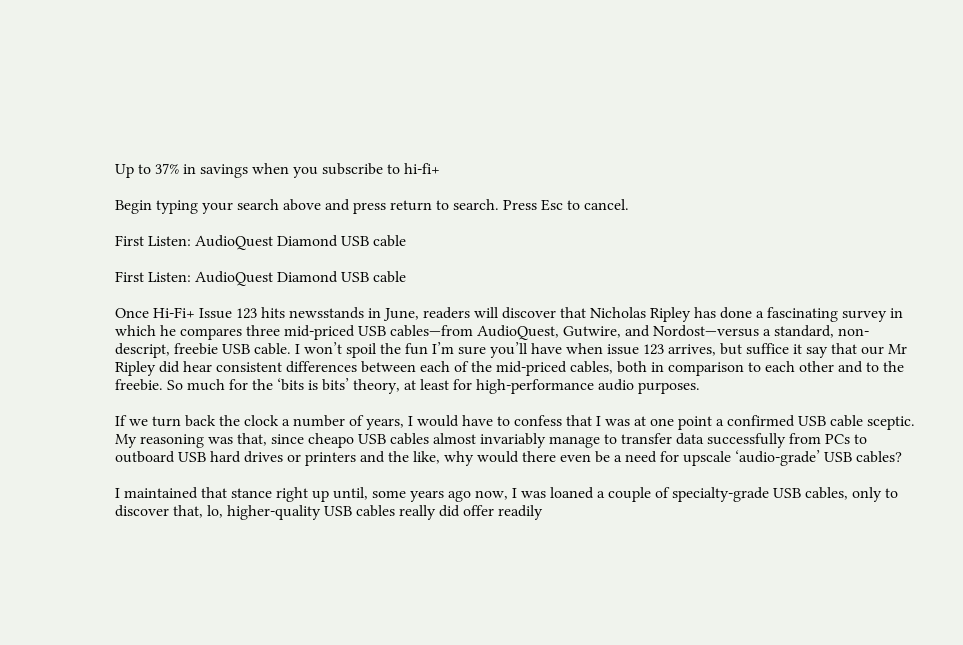Up to 37% in savings when you subscribe to hi-fi+

Begin typing your search above and press return to search. Press Esc to cancel.

First Listen: AudioQuest Diamond USB cable

First Listen: AudioQuest Diamond USB cable

Once Hi-Fi+ Issue 123 hits newsstands in June, readers will discover that Nicholas Ripley has done a fascinating survey in which he compares three mid-priced USB cables—from AudioQuest, Gutwire, and Nordost—versus a standard, non-descript, freebie USB cable. I won’t spoil the fun I’m sure you’ll have when issue 123 arrives, but suffice it say that our Mr Ripley did hear consistent differences between each of the mid-priced cables, both in comparison to each other and to the freebie. So much for the ‘bits is bits’ theory, at least for high-performance audio purposes.

If we turn back the clock a number of years, I would have to confess that I was at one point a confirmed USB cable sceptic. My reasoning was that, since cheapo USB cables almost invariably manage to transfer data successfully from PCs to outboard USB hard drives or printers and the like, why would there even be a need for upscale ‘audio-grade’ USB cables?

I maintained that stance right up until, some years ago now, I was loaned a couple of specialty-grade USB cables, only to discover that, lo, higher-quality USB cables really did offer readily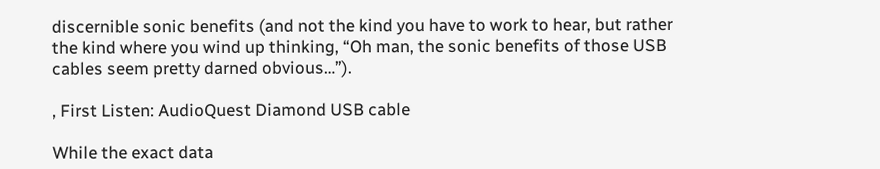discernible sonic benefits (and not the kind you have to work to hear, but rather the kind where you wind up thinking, “Oh man, the sonic benefits of those USB cables seem pretty darned obvious…”).

, First Listen: AudioQuest Diamond USB cable

While the exact data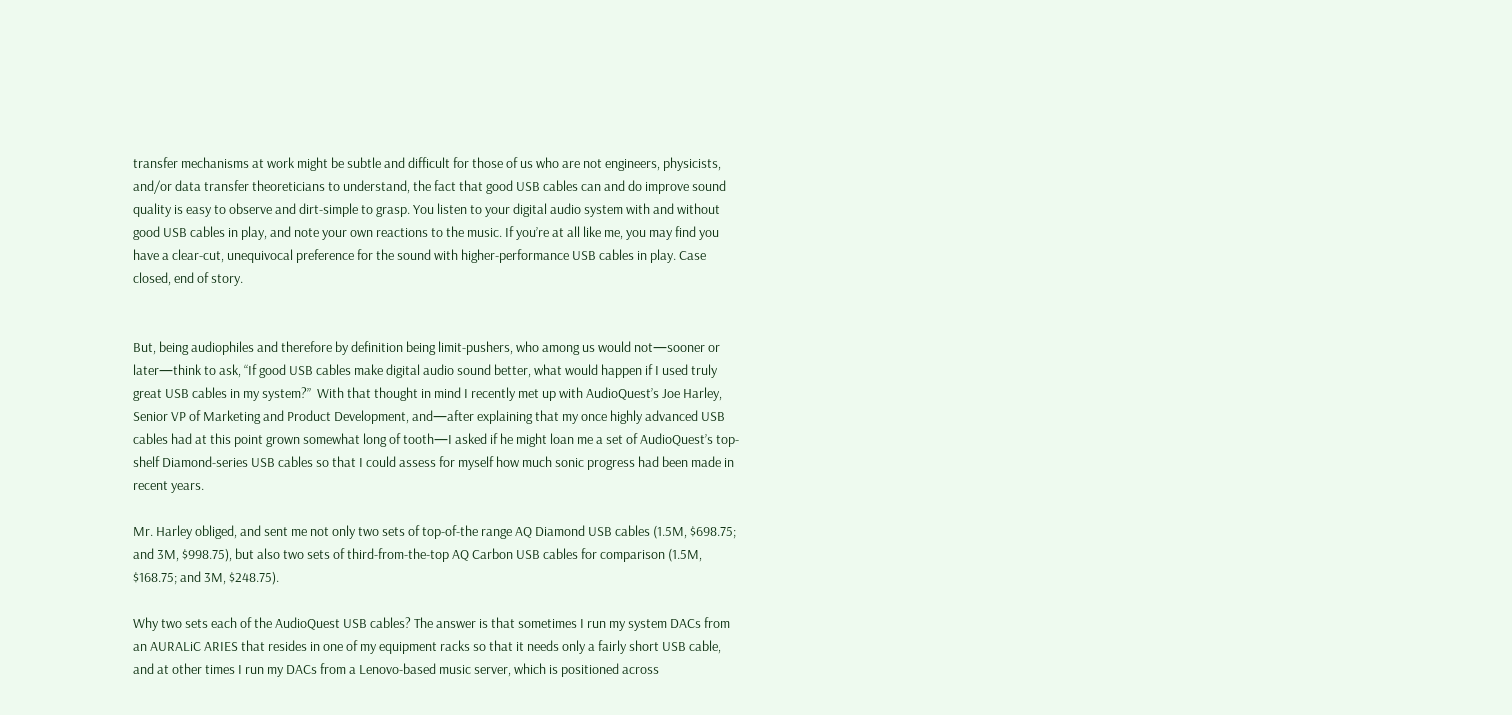transfer mechanisms at work might be subtle and difficult for those of us who are not engineers, physicists, and/or data transfer theoreticians to understand, the fact that good USB cables can and do improve sound quality is easy to observe and dirt-simple to grasp. You listen to your digital audio system with and without good USB cables in play, and note your own reactions to the music. If you’re at all like me, you may find you have a clear-cut, unequivocal preference for the sound with higher-performance USB cables in play. Case closed, end of story.


But, being audiophiles and therefore by definition being limit-pushers, who among us would not—sooner or later—think to ask, “If good USB cables make digital audio sound better, what would happen if I used truly great USB cables in my system?”  With that thought in mind I recently met up with AudioQuest’s Joe Harley, Senior VP of Marketing and Product Development, and—after explaining that my once highly advanced USB cables had at this point grown somewhat long of tooth—I asked if he might loan me a set of AudioQuest’s top-shelf Diamond-series USB cables so that I could assess for myself how much sonic progress had been made in recent years.

Mr. Harley obliged, and sent me not only two sets of top-of-the range AQ Diamond USB cables (1.5M, $698.75; and 3M, $998.75), but also two sets of third-from-the-top AQ Carbon USB cables for comparison (1.5M, $168.75; and 3M, $248.75).

Why two sets each of the AudioQuest USB cables? The answer is that sometimes I run my system DACs from an AURALiC ARIES that resides in one of my equipment racks so that it needs only a fairly short USB cable, and at other times I run my DACs from a Lenovo-based music server, which is positioned across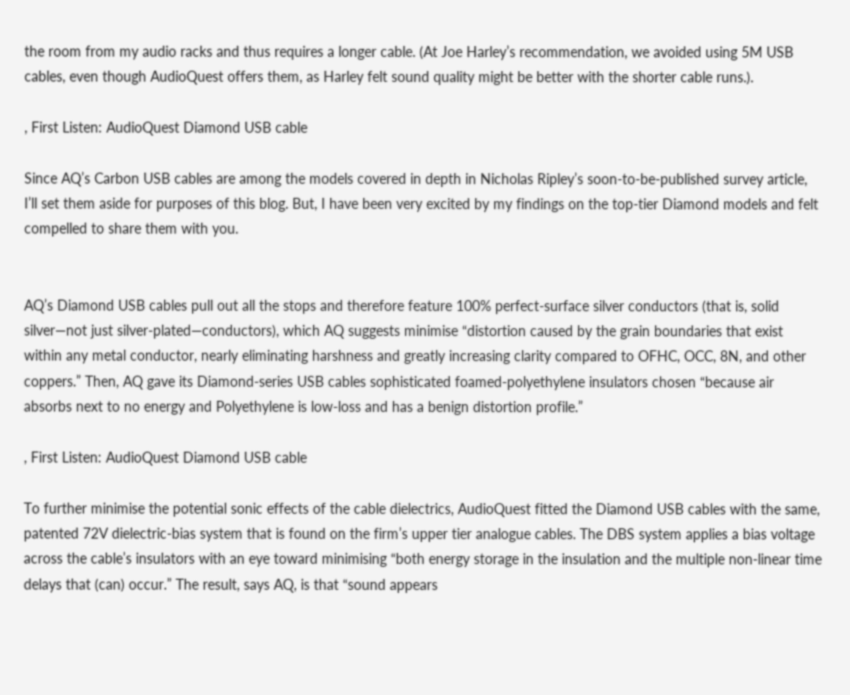the room from my audio racks and thus requires a longer cable. (At Joe Harley’s recommendation, we avoided using 5M USB cables, even though AudioQuest offers them, as Harley felt sound quality might be better with the shorter cable runs.).

, First Listen: AudioQuest Diamond USB cable

Since AQ’s Carbon USB cables are among the models covered in depth in Nicholas Ripley’s soon-to-be-published survey article, I’ll set them aside for purposes of this blog. But, I have been very excited by my findings on the top-tier Diamond models and felt compelled to share them with you.


AQ’s Diamond USB cables pull out all the stops and therefore feature 100% perfect-surface silver conductors (that is, solid silver—not just silver-plated—conductors), which AQ suggests minimise “distortion caused by the grain boundaries that exist within any metal conductor, nearly eliminating harshness and greatly increasing clarity compared to OFHC, OCC, 8N, and other coppers.” Then, AQ gave its Diamond-series USB cables sophisticated foamed-polyethylene insulators chosen “because air absorbs next to no energy and Polyethylene is low-loss and has a benign distortion profile.”

, First Listen: AudioQuest Diamond USB cable

To further minimise the potential sonic effects of the cable dielectrics, AudioQuest fitted the Diamond USB cables with the same, patented 72V dielectric-bias system that is found on the firm’s upper tier analogue cables. The DBS system applies a bias voltage across the cable’s insulators with an eye toward minimising “both energy storage in the insulation and the multiple non-linear time delays that (can) occur.” The result, says AQ, is that “sound appears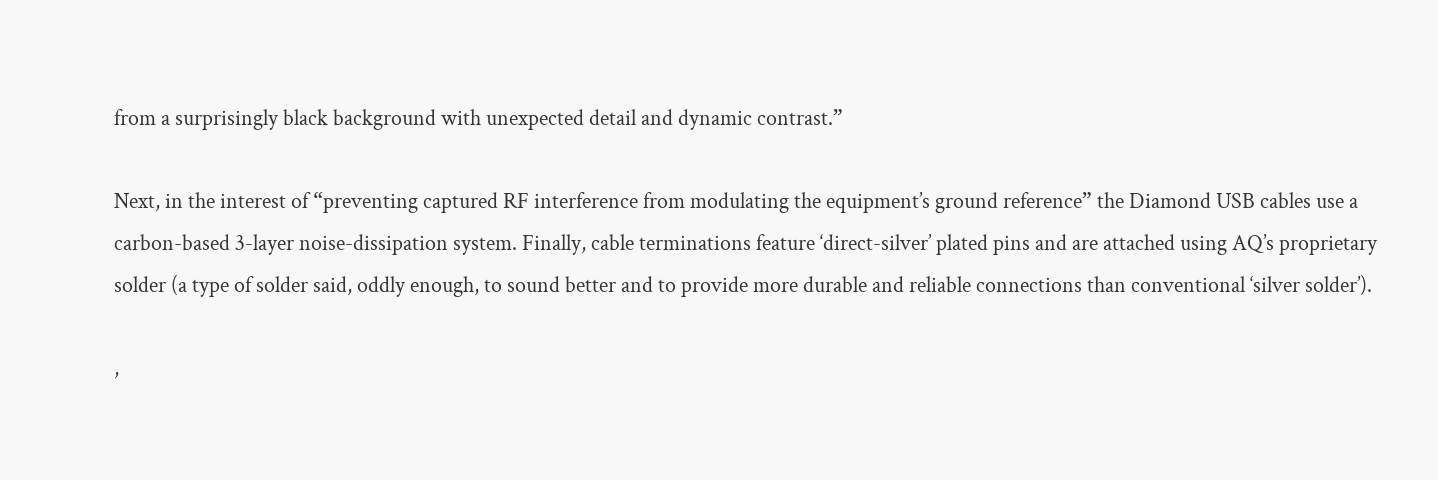from a surprisingly black background with unexpected detail and dynamic contrast.”

Next, in the interest of “preventing captured RF interference from modulating the equipment’s ground reference” the Diamond USB cables use a carbon-based 3-layer noise-dissipation system. Finally, cable terminations feature ‘direct-silver’ plated pins and are attached using AQ’s proprietary solder (a type of solder said, oddly enough, to sound better and to provide more durable and reliable connections than conventional ‘silver solder’).

,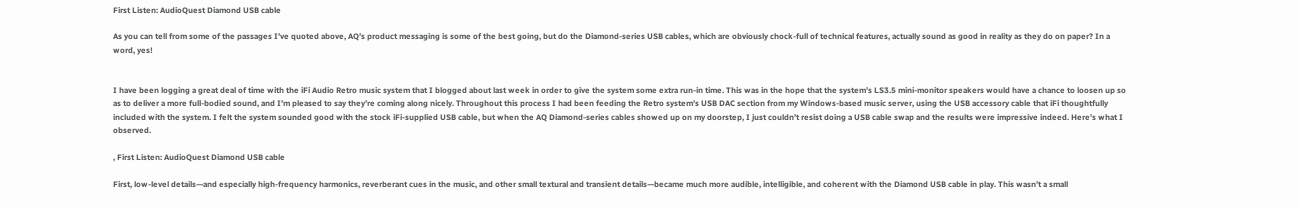First Listen: AudioQuest Diamond USB cable

As you can tell from some of the passages I’ve quoted above, AQ’s product messaging is some of the best going, but do the Diamond-series USB cables, which are obviously chock-full of technical features, actually sound as good in reality as they do on paper? In a word, yes!


I have been logging a great deal of time with the iFi Audio Retro music system that I blogged about last week in order to give the system some extra run-in time. This was in the hope that the system’s LS3.5 mini-monitor speakers would have a chance to loosen up so as to deliver a more full-bodied sound, and I’m pleased to say they’re coming along nicely. Throughout this process I had been feeding the Retro system’s USB DAC section from my Windows-based music server, using the USB accessory cable that iFi thoughtfully included with the system. I felt the system sounded good with the stock iFi-supplied USB cable, but when the AQ Diamond-series cables showed up on my doorstep, I just couldn’t resist doing a USB cable swap and the results were impressive indeed. Here’s what I observed.

, First Listen: AudioQuest Diamond USB cable

First, low-level details—and especially high-frequency harmonics, reverberant cues in the music, and other small textural and transient details—became much more audible, intelligible, and coherent with the Diamond USB cable in play. This wasn’t a small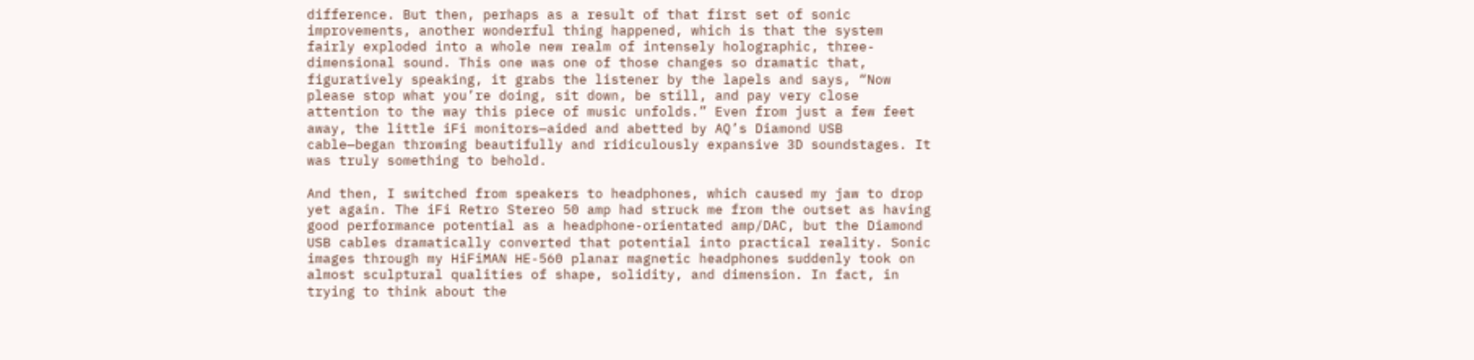difference. But then, perhaps as a result of that first set of sonic improvements, another wonderful thing happened, which is that the system fairly exploded into a whole new realm of intensely holographic, three-dimensional sound. This one was one of those changes so dramatic that, figuratively speaking, it grabs the listener by the lapels and says, “Now please stop what you’re doing, sit down, be still, and pay very close attention to the way this piece of music unfolds.” Even from just a few feet away, the little iFi monitors—aided and abetted by AQ’s Diamond USB cable—began throwing beautifully and ridiculously expansive 3D soundstages. It was truly something to behold.

And then, I switched from speakers to headphones, which caused my jaw to drop yet again. The iFi Retro Stereo 50 amp had struck me from the outset as having good performance potential as a headphone-orientated amp/DAC, but the Diamond USB cables dramatically converted that potential into practical reality. Sonic images through my HiFiMAN HE-560 planar magnetic headphones suddenly took on almost sculptural qualities of shape, solidity, and dimension. In fact, in trying to think about the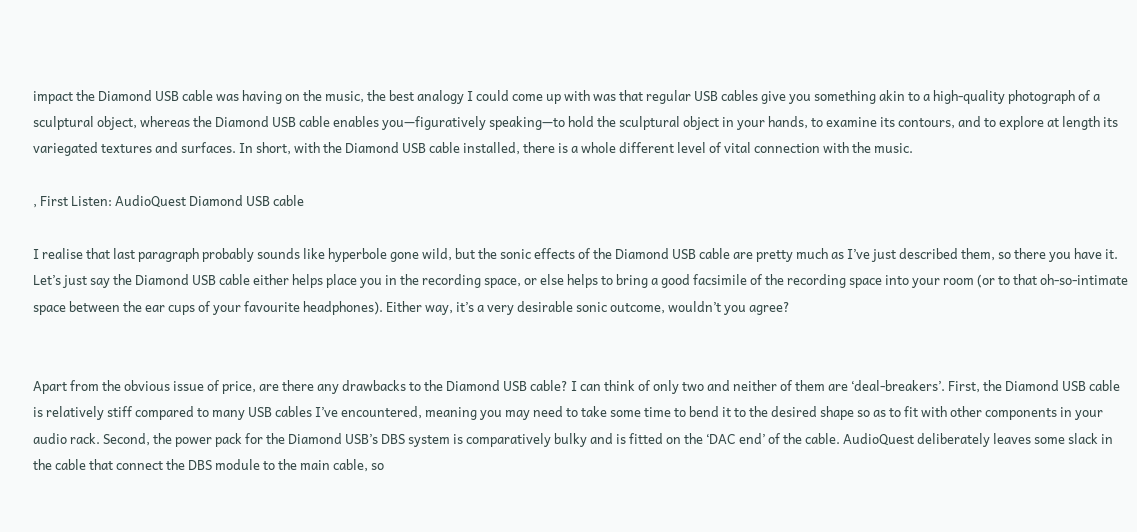impact the Diamond USB cable was having on the music, the best analogy I could come up with was that regular USB cables give you something akin to a high-quality photograph of a sculptural object, whereas the Diamond USB cable enables you—figuratively speaking—to hold the sculptural object in your hands, to examine its contours, and to explore at length its variegated textures and surfaces. In short, with the Diamond USB cable installed, there is a whole different level of vital connection with the music.

, First Listen: AudioQuest Diamond USB cable

I realise that last paragraph probably sounds like hyperbole gone wild, but the sonic effects of the Diamond USB cable are pretty much as I’ve just described them, so there you have it. Let’s just say the Diamond USB cable either helps place you in the recording space, or else helps to bring a good facsimile of the recording space into your room (or to that oh-so-intimate space between the ear cups of your favourite headphones). Either way, it’s a very desirable sonic outcome, wouldn’t you agree?


Apart from the obvious issue of price, are there any drawbacks to the Diamond USB cable? I can think of only two and neither of them are ‘deal-breakers’. First, the Diamond USB cable is relatively stiff compared to many USB cables I’ve encountered, meaning you may need to take some time to bend it to the desired shape so as to fit with other components in your audio rack. Second, the power pack for the Diamond USB’s DBS system is comparatively bulky and is fitted on the ‘DAC end’ of the cable. AudioQuest deliberately leaves some slack in the cable that connect the DBS module to the main cable, so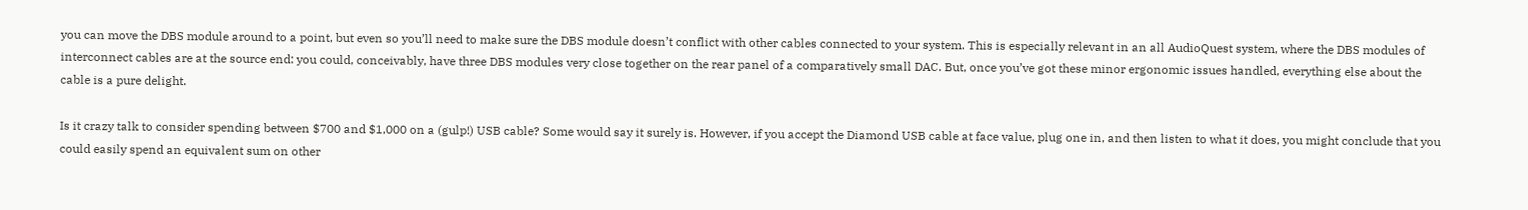you can move the DBS module around to a point, but even so you’ll need to make sure the DBS module doesn’t conflict with other cables connected to your system. This is especially relevant in an all AudioQuest system, where the DBS modules of interconnect cables are at the source end: you could, conceivably, have three DBS modules very close together on the rear panel of a comparatively small DAC. But, once you’ve got these minor ergonomic issues handled, everything else about the cable is a pure delight.

Is it crazy talk to consider spending between $700 and $1,000 on a (gulp!) USB cable? Some would say it surely is. However, if you accept the Diamond USB cable at face value, plug one in, and then listen to what it does, you might conclude that you could easily spend an equivalent sum on other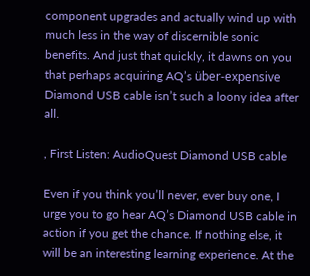component upgrades and actually wind up with much less in the way of discernible sonic benefits. And just that quickly, it dawns on you that perhaps acquiring AQ’s über-expensive Diamond USB cable isn’t such a loony idea after all.

, First Listen: AudioQuest Diamond USB cable

Even if you think you’ll never, ever buy one, I urge you to go hear AQ’s Diamond USB cable in action if you get the chance. If nothing else, it will be an interesting learning experience. At the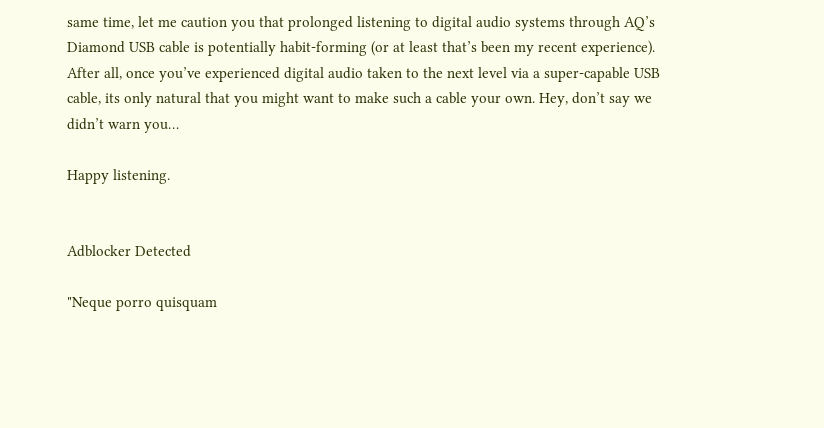same time, let me caution you that prolonged listening to digital audio systems through AQ’s Diamond USB cable is potentially habit-forming (or at least that’s been my recent experience). After all, once you’ve experienced digital audio taken to the next level via a super-capable USB cable, its only natural that you might want to make such a cable your own. Hey, don’t say we didn’t warn you…

Happy listening.


Adblocker Detected

"Neque porro quisquam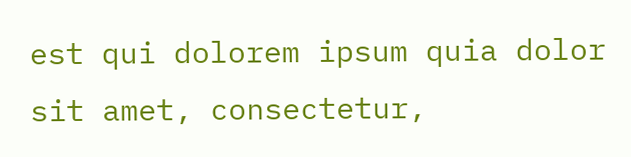est qui dolorem ipsum quia dolor sit amet, consectetur,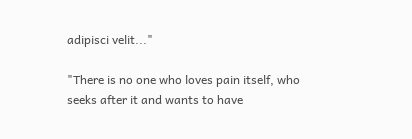adipisci velit..."

"There is no one who loves pain itself, who seeks after it and wants to have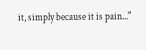it, simply because it is pain..."